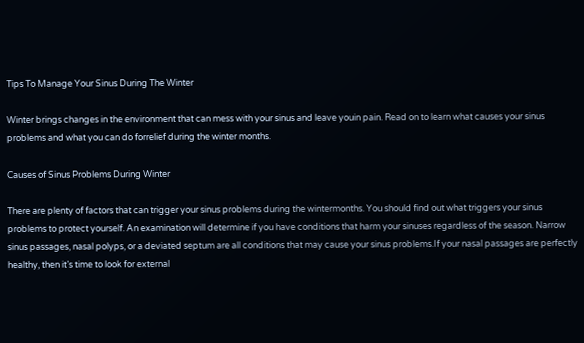Tips To Manage Your Sinus During The Winter

Winter brings changes in the environment that can mess with your sinus and leave youin pain. Read on to learn what causes your sinus problems and what you can do forrelief during the winter months.

Causes of Sinus Problems During Winter

There are plenty of factors that can trigger your sinus problems during the wintermonths. You should find out what triggers your sinus problems to protect yourself. An examination will determine if you have conditions that harm your sinuses regardless of the season. Narrow sinus passages, nasal polyps, or a deviated septum are all conditions that may cause your sinus problems.If your nasal passages are perfectly healthy, then it’s time to look for external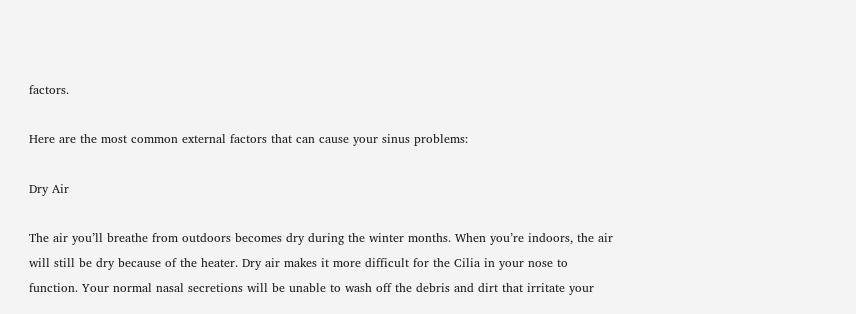factors.

Here are the most common external factors that can cause your sinus problems:

Dry Air

The air you’ll breathe from outdoors becomes dry during the winter months. When you’re indoors, the air will still be dry because of the heater. Dry air makes it more difficult for the Cilia in your nose to function. Your normal nasal secretions will be unable to wash off the debris and dirt that irritate your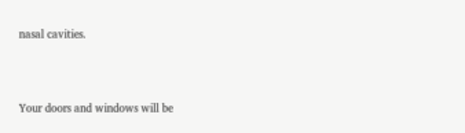nasal cavities.



Your doors and windows will be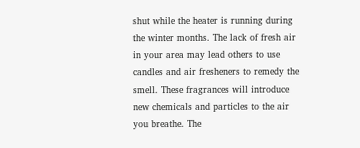shut while the heater is running during the winter months. The lack of fresh air in your area may lead others to use candles and air fresheners to remedy the smell. These fragrances will introduce new chemicals and particles to the air you breathe. The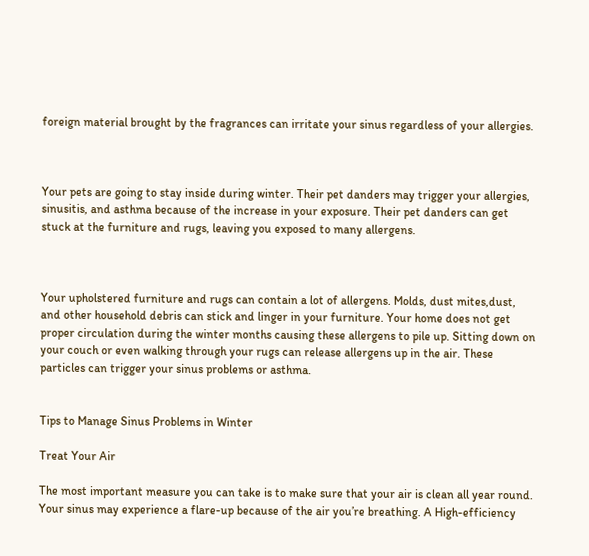foreign material brought by the fragrances can irritate your sinus regardless of your allergies.



Your pets are going to stay inside during winter. Their pet danders may trigger your allergies, sinusitis, and asthma because of the increase in your exposure. Their pet danders can get stuck at the furniture and rugs, leaving you exposed to many allergens.



Your upholstered furniture and rugs can contain a lot of allergens. Molds, dust mites,dust, and other household debris can stick and linger in your furniture. Your home does not get proper circulation during the winter months causing these allergens to pile up. Sitting down on your couch or even walking through your rugs can release allergens up in the air. These particles can trigger your sinus problems or asthma.


Tips to Manage Sinus Problems in Winter

Treat Your Air

The most important measure you can take is to make sure that your air is clean all year round. Your sinus may experience a flare-up because of the air you’re breathing. A High-efficiency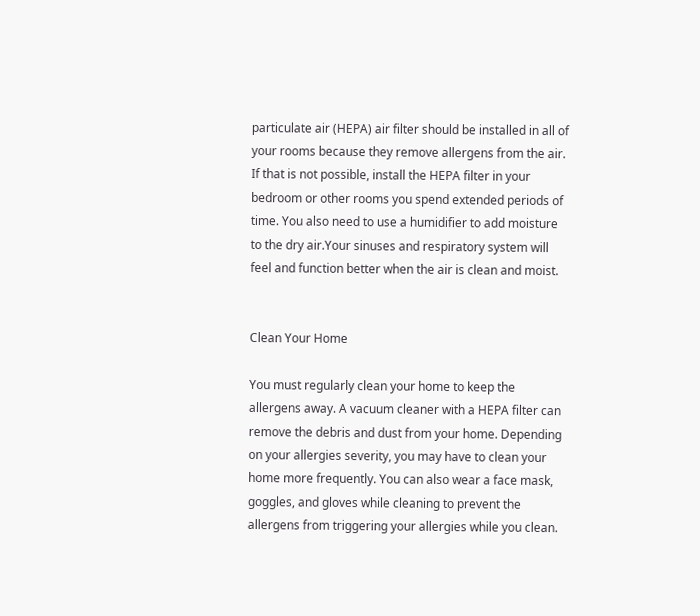particulate air (HEPA) air filter should be installed in all of your rooms because they remove allergens from the air. If that is not possible, install the HEPA filter in your bedroom or other rooms you spend extended periods of time. You also need to use a humidifier to add moisture to the dry air.Your sinuses and respiratory system will feel and function better when the air is clean and moist.


Clean Your Home

You must regularly clean your home to keep the allergens away. A vacuum cleaner with a HEPA filter can remove the debris and dust from your home. Depending on your allergies severity, you may have to clean your home more frequently. You can also wear a face mask, goggles, and gloves while cleaning to prevent the allergens from triggering your allergies while you clean.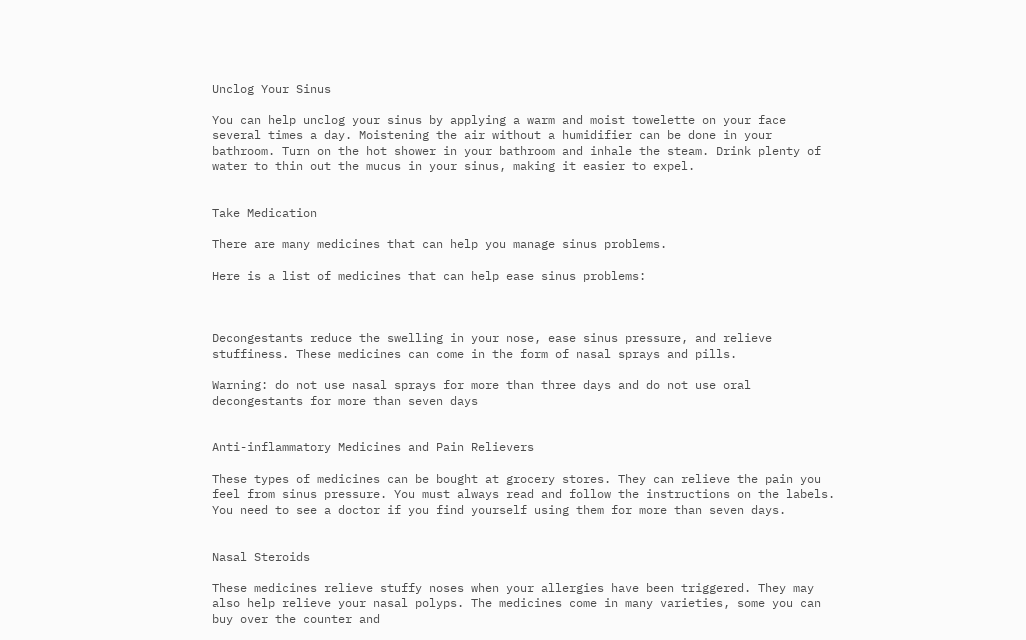Unclog Your Sinus

You can help unclog your sinus by applying a warm and moist towelette on your face several times a day. Moistening the air without a humidifier can be done in your bathroom. Turn on the hot shower in your bathroom and inhale the steam. Drink plenty of water to thin out the mucus in your sinus, making it easier to expel.


Take Medication

There are many medicines that can help you manage sinus problems.

Here is a list of medicines that can help ease sinus problems:



Decongestants reduce the swelling in your nose, ease sinus pressure, and relieve stuffiness. These medicines can come in the form of nasal sprays and pills.

Warning: do not use nasal sprays for more than three days and do not use oral decongestants for more than seven days


Anti-inflammatory Medicines and Pain Relievers

These types of medicines can be bought at grocery stores. They can relieve the pain you feel from sinus pressure. You must always read and follow the instructions on the labels. You need to see a doctor if you find yourself using them for more than seven days.


Nasal Steroids

These medicines relieve stuffy noses when your allergies have been triggered. They may also help relieve your nasal polyps. The medicines come in many varieties, some you can buy over the counter and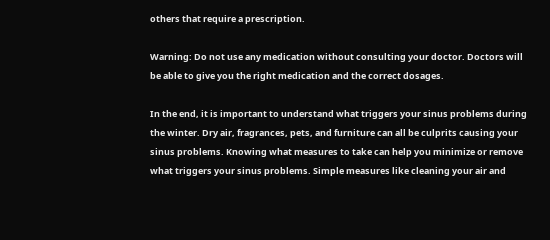others that require a prescription.

Warning: Do not use any medication without consulting your doctor. Doctors will be able to give you the right medication and the correct dosages.

In the end, it is important to understand what triggers your sinus problems during the winter. Dry air, fragrances, pets, and furniture can all be culprits causing your sinus problems. Knowing what measures to take can help you minimize or remove what triggers your sinus problems. Simple measures like cleaning your air and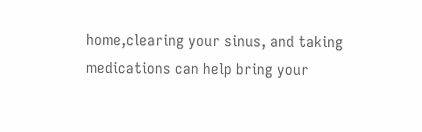home,clearing your sinus, and taking medications can help bring your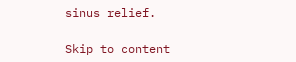sinus relief.

Skip to content